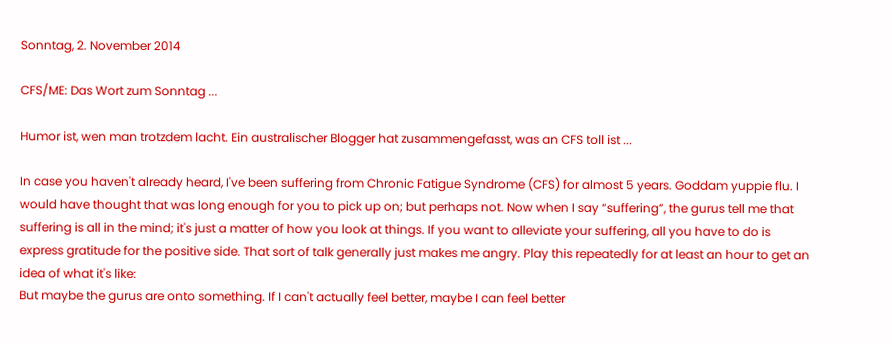Sonntag, 2. November 2014

CFS/ME: Das Wort zum Sonntag ...

Humor ist, wen man trotzdem lacht. Ein australischer Blogger hat zusammengefasst, was an CFS toll ist ...

In case you haven't already heard, I've been suffering from Chronic Fatigue Syndrome (CFS) for almost 5 years. Goddam yuppie flu. I would have thought that was long enough for you to pick up on; but perhaps not. Now when I say “suffering”, the gurus tell me that suffering is all in the mind; it's just a matter of how you look at things. If you want to alleviate your suffering, all you have to do is express gratitude for the positive side. That sort of talk generally just makes me angry. Play this repeatedly for at least an hour to get an idea of what it's like:
But maybe the gurus are onto something. If I can't actually feel better, maybe I can feel better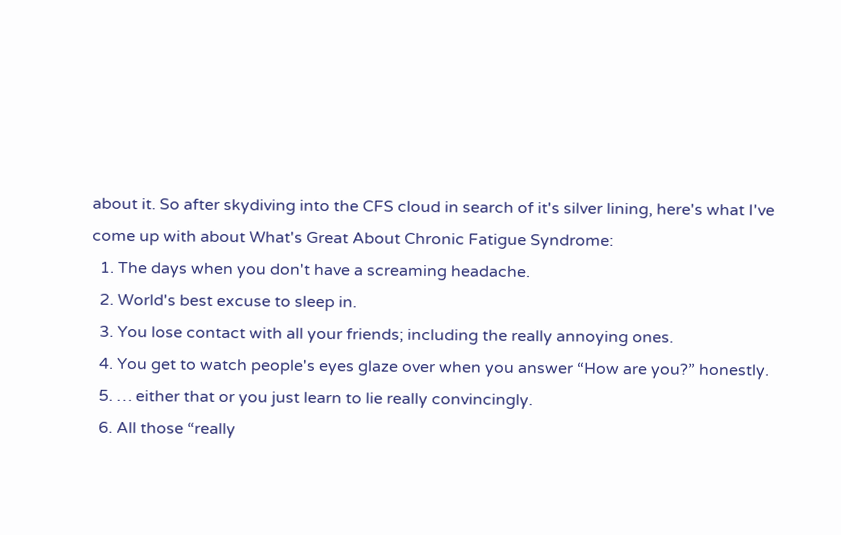about it. So after skydiving into the CFS cloud in search of it's silver lining, here's what I've come up with about What's Great About Chronic Fatigue Syndrome:
  1. The days when you don't have a screaming headache.
  2. World's best excuse to sleep in.
  3. You lose contact with all your friends; including the really annoying ones.
  4. You get to watch people's eyes glaze over when you answer “How are you?” honestly.
  5. … either that or you just learn to lie really convincingly.
  6. All those “really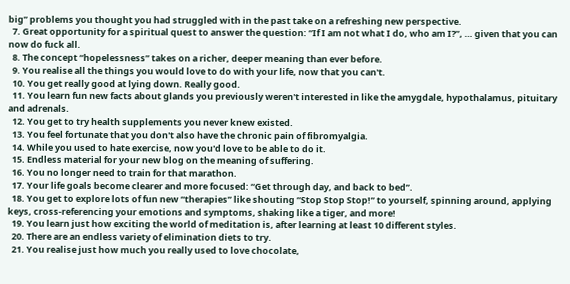big” problems you thought you had struggled with in the past take on a refreshing new perspective.
  7. Great opportunity for a spiritual quest to answer the question: “If I am not what I do, who am I?”, … given that you can now do fuck all.
  8. The concept “hopelessness” takes on a richer, deeper meaning than ever before.
  9. You realise all the things you would love to do with your life, now that you can't.
  10. You get really good at lying down. Really good.
  11. You learn fun new facts about glands you previously weren't interested in like the amygdale, hypothalamus, pituitary and adrenals.
  12. You get to try health supplements you never knew existed.
  13. You feel fortunate that you don't also have the chronic pain of fibromyalgia.
  14. While you used to hate exercise, now you'd love to be able to do it.
  15. Endless material for your new blog on the meaning of suffering.
  16. You no longer need to train for that marathon.
  17. Your life goals become clearer and more focused: “Get through day, and back to bed”.
  18. You get to explore lots of fun new “therapies” like shouting “Stop Stop Stop!” to yourself, spinning around, applying keys, cross-referencing your emotions and symptoms, shaking like a tiger, and more!
  19. You learn just how exciting the world of meditation is, after learning at least 10 different styles.
  20. There are an endless variety of elimination diets to try.
  21. You realise just how much you really used to love chocolate,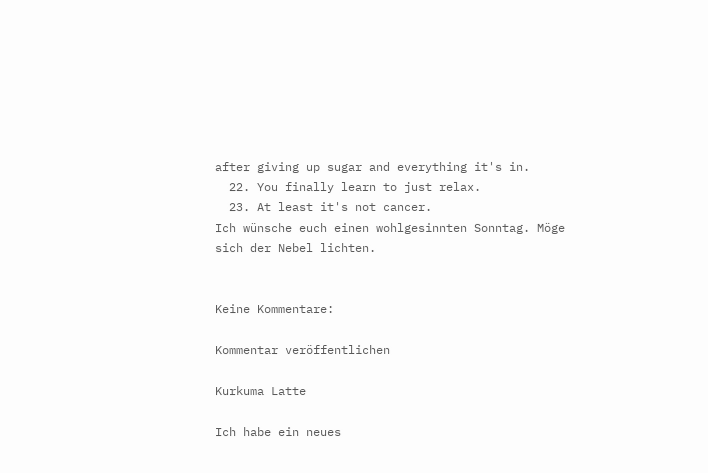after giving up sugar and everything it's in.
  22. You finally learn to just relax.
  23. At least it's not cancer.
Ich wünsche euch einen wohlgesinnten Sonntag. Möge sich der Nebel lichten.


Keine Kommentare:

Kommentar veröffentlichen

Kurkuma Latte

Ich habe ein neues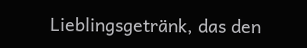Lieblingsgetränk, das den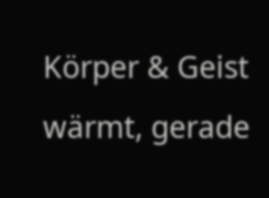Körper & Geist wärmt, gerade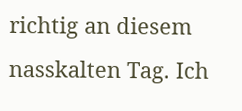richtig an diesem nasskalten Tag. Ich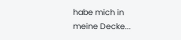habe mich in meine Decke...